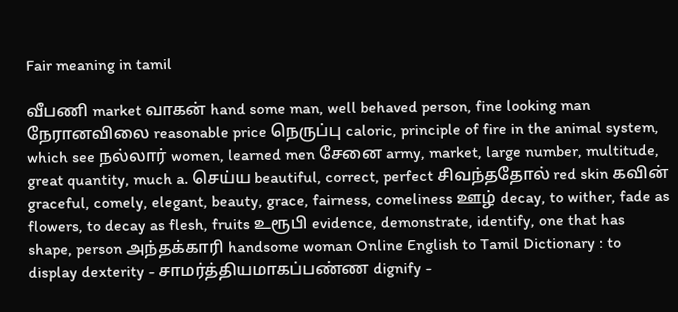Fair meaning in tamil

வீபணி market வாகன் hand some man, well behaved person, fine looking man நேரானவிலை reasonable price நெருப்பு caloric, principle of fire in the animal system, which see நல்லார் women, learned men சேனை army, market, large number, multitude, great quantity, much a. செய்ய beautiful, correct, perfect சிவந்ததோல் red skin கவின் graceful, comely, elegant, beauty, grace, fairness, comeliness ஊழ் decay, to wither, fade as flowers, to decay as flesh, fruits உரூபி evidence, demonstrate, identify, one that has shape, person அந்தக்காரி handsome woman Online English to Tamil Dictionary : to display dexterity - சாமர்த்தியமாகப்பண்ண dignify -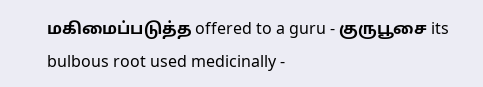மகிமைப்படுத்த offered to a guru - குருபூசை its bulbous root used medicinally -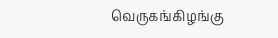வெருகங்கிழங்கு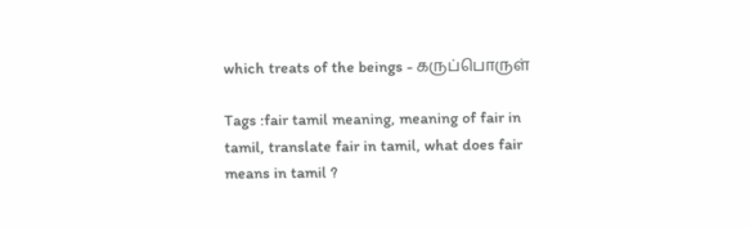which treats of the beings - கருப்பொருள்

Tags :fair tamil meaning, meaning of fair in tamil, translate fair in tamil, what does fair means in tamil ?